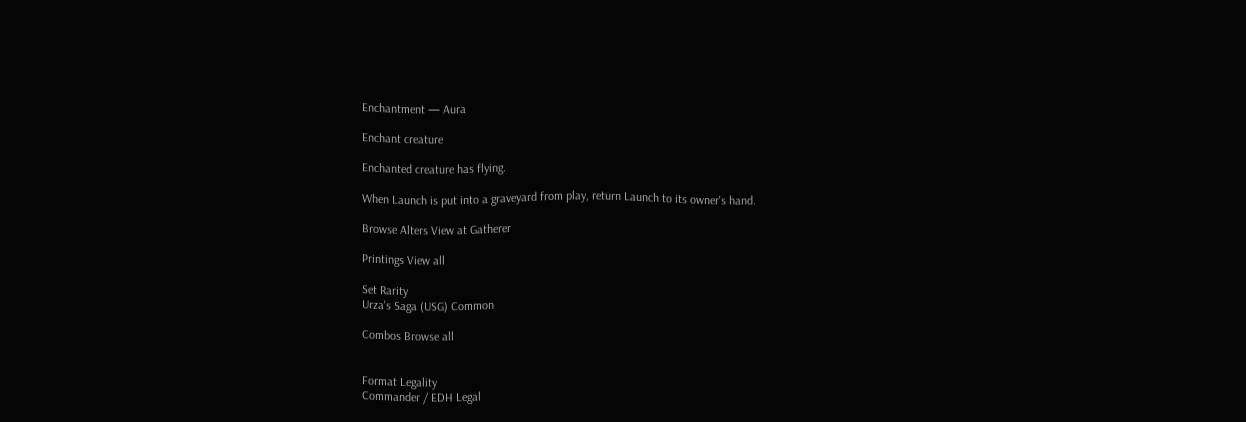Enchantment — Aura

Enchant creature

Enchanted creature has flying.

When Launch is put into a graveyard from play, return Launch to its owner's hand.

Browse Alters View at Gatherer

Printings View all

Set Rarity
Urza's Saga (USG) Common

Combos Browse all


Format Legality
Commander / EDH Legal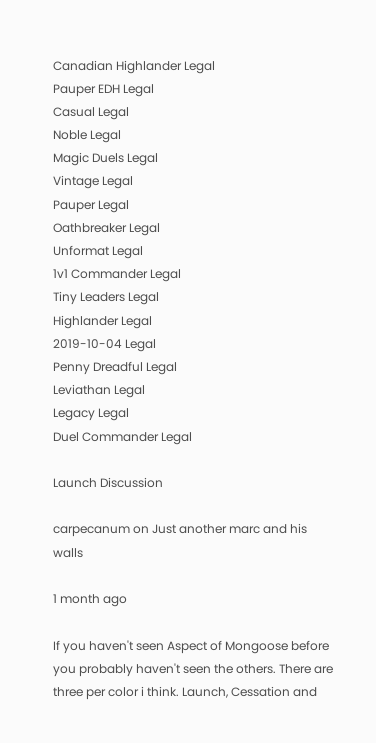Canadian Highlander Legal
Pauper EDH Legal
Casual Legal
Noble Legal
Magic Duels Legal
Vintage Legal
Pauper Legal
Oathbreaker Legal
Unformat Legal
1v1 Commander Legal
Tiny Leaders Legal
Highlander Legal
2019-10-04 Legal
Penny Dreadful Legal
Leviathan Legal
Legacy Legal
Duel Commander Legal

Launch Discussion

carpecanum on Just another marc and his walls

1 month ago

If you haven't seen Aspect of Mongoose before you probably haven't seen the others. There are three per color i think. Launch, Cessation and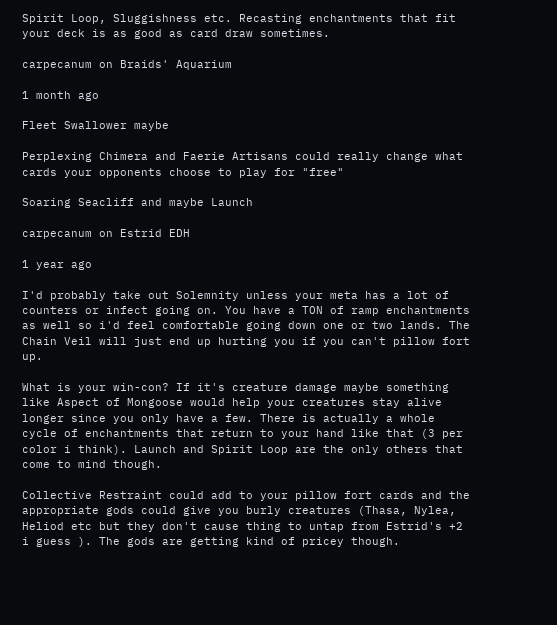Spirit Loop, Sluggishness etc. Recasting enchantments that fit your deck is as good as card draw sometimes.

carpecanum on Braids' Aquarium

1 month ago

Fleet Swallower maybe

Perplexing Chimera and Faerie Artisans could really change what cards your opponents choose to play for "free"

Soaring Seacliff and maybe Launch

carpecanum on Estrid EDH

1 year ago

I'd probably take out Solemnity unless your meta has a lot of counters or infect going on. You have a TON of ramp enchantments as well so i'd feel comfortable going down one or two lands. The Chain Veil will just end up hurting you if you can't pillow fort up.

What is your win-con? If it's creature damage maybe something like Aspect of Mongoose would help your creatures stay alive longer since you only have a few. There is actually a whole cycle of enchantments that return to your hand like that (3 per color i think). Launch and Spirit Loop are the only others that come to mind though.

Collective Restraint could add to your pillow fort cards and the appropriate gods could give you burly creatures (Thasa, Nylea, Heliod etc but they don't cause thing to untap from Estrid's +2 i guess ). The gods are getting kind of pricey though.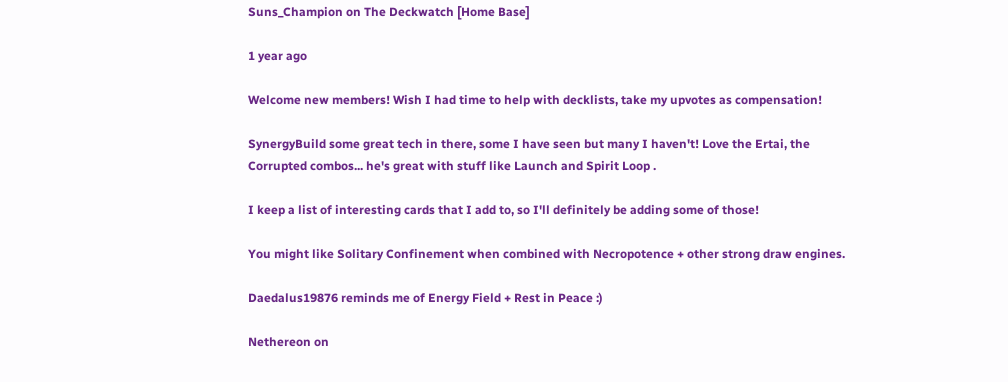Suns_Champion on The Deckwatch [Home Base]

1 year ago

Welcome new members! Wish I had time to help with decklists, take my upvotes as compensation!

SynergyBuild some great tech in there, some I have seen but many I haven't! Love the Ertai, the Corrupted combos... he's great with stuff like Launch and Spirit Loop .

I keep a list of interesting cards that I add to, so I'll definitely be adding some of those!

You might like Solitary Confinement when combined with Necropotence + other strong draw engines.

Daedalus19876 reminds me of Energy Field + Rest in Peace :)

Nethereon on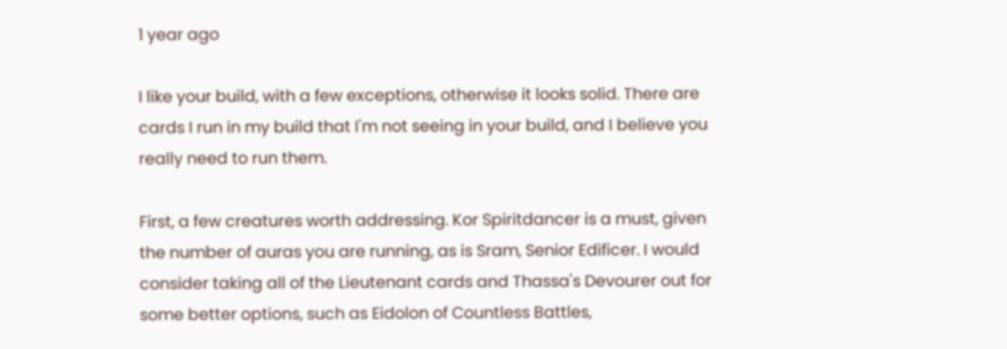1 year ago

I like your build, with a few exceptions, otherwise it looks solid. There are cards I run in my build that I'm not seeing in your build, and I believe you really need to run them.

First, a few creatures worth addressing. Kor Spiritdancer is a must, given the number of auras you are running, as is Sram, Senior Edificer. I would consider taking all of the Lieutenant cards and Thassa's Devourer out for some better options, such as Eidolon of Countless Battles,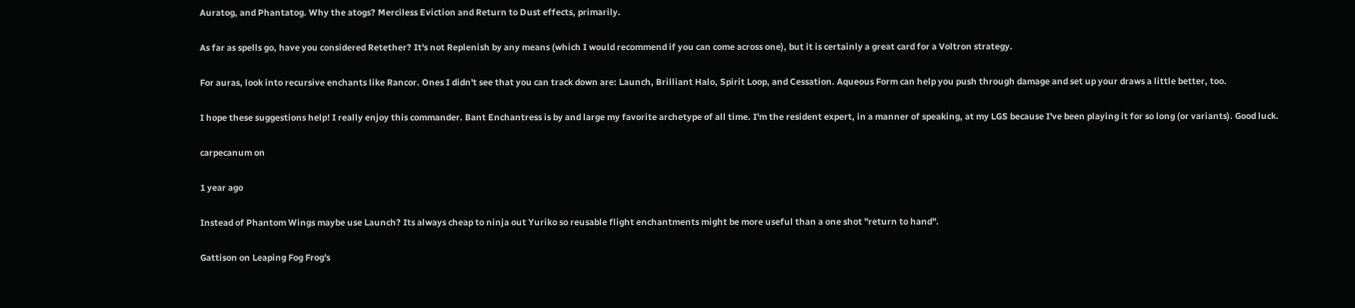Auratog, and Phantatog. Why the atogs? Merciless Eviction and Return to Dust effects, primarily.

As far as spells go, have you considered Retether? It's not Replenish by any means (which I would recommend if you can come across one), but it is certainly a great card for a Voltron strategy.

For auras, look into recursive enchants like Rancor. Ones I didn't see that you can track down are: Launch, Brilliant Halo, Spirit Loop, and Cessation. Aqueous Form can help you push through damage and set up your draws a little better, too.

I hope these suggestions help! I really enjoy this commander. Bant Enchantress is by and large my favorite archetype of all time. I'm the resident expert, in a manner of speaking, at my LGS because I've been playing it for so long (or variants). Good luck.

carpecanum on

1 year ago

Instead of Phantom Wings maybe use Launch? Its always cheap to ninja out Yuriko so reusable flight enchantments might be more useful than a one shot "return to hand".

Gattison on Leaping Fog Frog's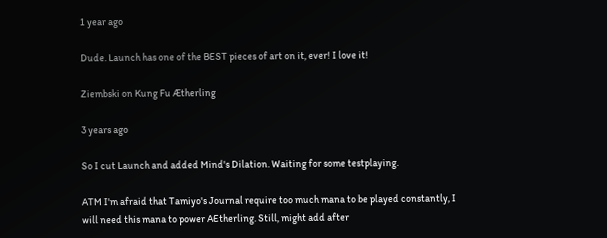1 year ago

Dude. Launch has one of the BEST pieces of art on it, ever! I love it!

Ziembski on Kung Fu Ætherling

3 years ago

So I cut Launch and added Mind's Dilation. Waiting for some testplaying.

ATM I'm afraid that Tamiyo's Journal require too much mana to be played constantly, I will need this mana to power AEtherling. Still, might add after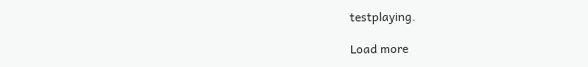testplaying.

Load more